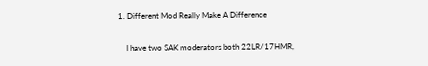1. Different Mod Really Make A Difference

    I have two SAK moderators both 22LR/17HMR,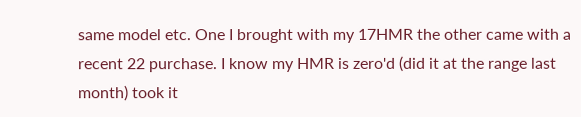same model etc. One I brought with my 17HMR the other came with a recent 22 purchase. I know my HMR is zero'd (did it at the range last month) took it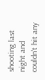shooting last night and couldn't hit any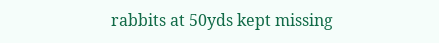rabbits at 50yds kept missing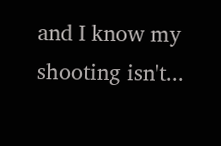and I know my shooting isn't...